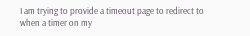I am trying to provide a timeout page to redirect to when a timer on my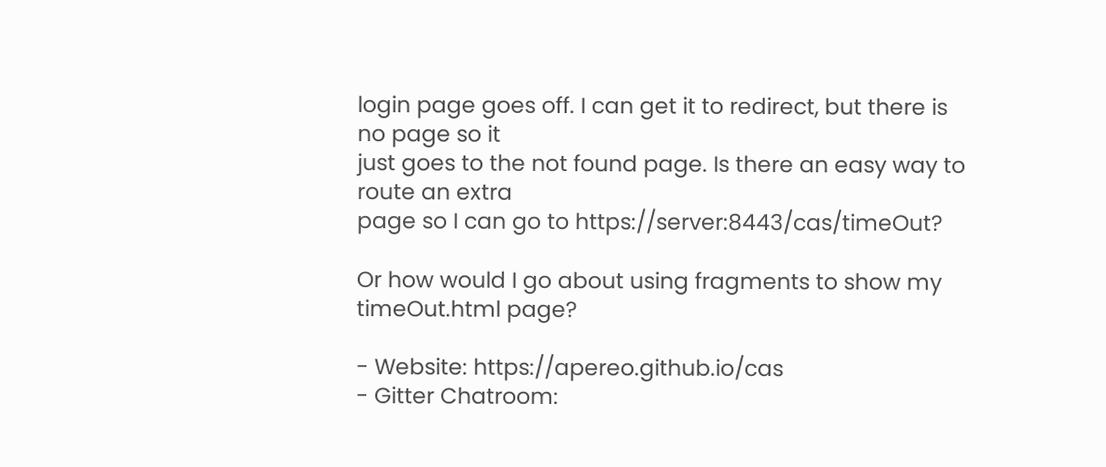login page goes off. I can get it to redirect, but there is no page so it
just goes to the not found page. Is there an easy way to route an extra
page so I can go to https://server:8443/cas/timeOut?

Or how would I go about using fragments to show my timeOut.html page?

- Website: https://apereo.github.io/cas
- Gitter Chatroom: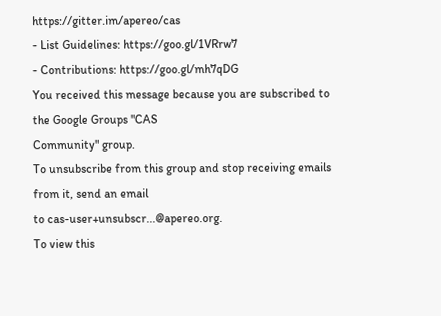https://gitter.im/apereo/cas
- List Guidelines: https://goo.gl/1VRrw7
- Contributions: https://goo.gl/mh7qDG
You received this message because you are subscribed to the Google Groups "CAS
Community" group.
To unsubscribe from this group and stop receiving emails from it, send an email
to cas-user+unsubscr...@apereo.org.
To view this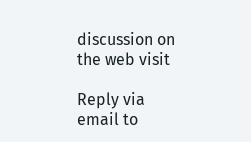discussion on the web visit

Reply via email to